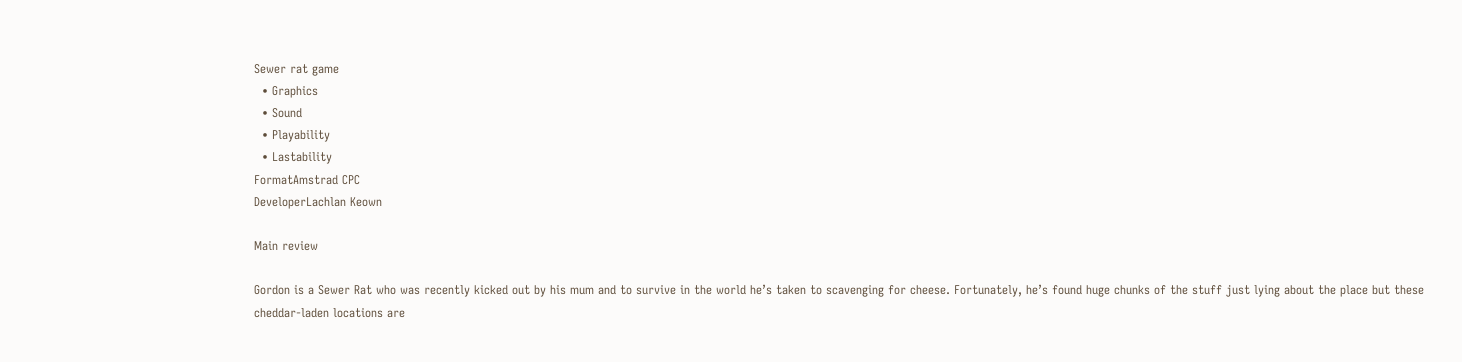Sewer rat game
  • Graphics
  • Sound
  • Playability
  • Lastability
FormatAmstrad CPC
DeveloperLachlan Keown

Main review

Gordon is a Sewer Rat who was recently kicked out by his mum and to survive in the world he’s taken to scavenging for cheese. Fortunately, he’s found huge chunks of the stuff just lying about the place but these cheddar-laden locations are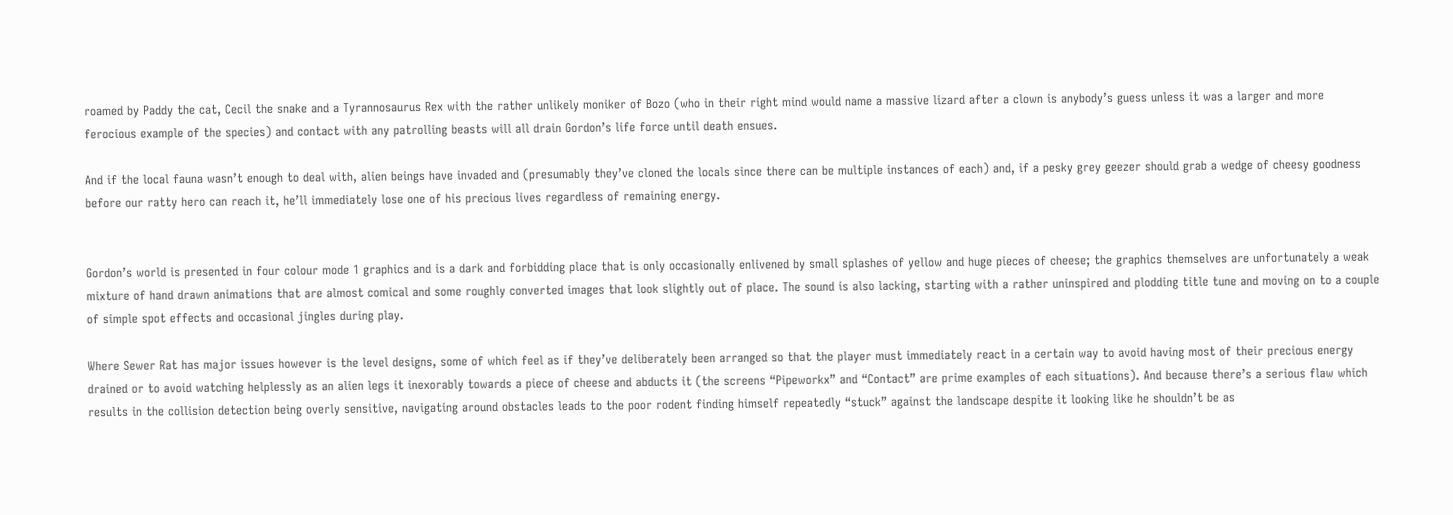roamed by Paddy the cat, Cecil the snake and a Tyrannosaurus Rex with the rather unlikely moniker of Bozo (who in their right mind would name a massive lizard after a clown is anybody’s guess unless it was a larger and more ferocious example of the species) and contact with any patrolling beasts will all drain Gordon’s life force until death ensues.

And if the local fauna wasn’t enough to deal with, alien beings have invaded and (presumably they’ve cloned the locals since there can be multiple instances of each) and, if a pesky grey geezer should grab a wedge of cheesy goodness before our ratty hero can reach it, he’ll immediately lose one of his precious lives regardless of remaining energy.


Gordon’s world is presented in four colour mode 1 graphics and is a dark and forbidding place that is only occasionally enlivened by small splashes of yellow and huge pieces of cheese; the graphics themselves are unfortunately a weak mixture of hand drawn animations that are almost comical and some roughly converted images that look slightly out of place. The sound is also lacking, starting with a rather uninspired and plodding title tune and moving on to a couple of simple spot effects and occasional jingles during play.

Where Sewer Rat has major issues however is the level designs, some of which feel as if they’ve deliberately been arranged so that the player must immediately react in a certain way to avoid having most of their precious energy drained or to avoid watching helplessly as an alien legs it inexorably towards a piece of cheese and abducts it (the screens “Pipeworkx” and “Contact” are prime examples of each situations). And because there’s a serious flaw which results in the collision detection being overly sensitive, navigating around obstacles leads to the poor rodent finding himself repeatedly “stuck” against the landscape despite it looking like he shouldn’t be as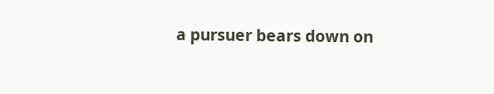a pursuer bears down on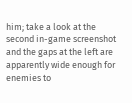him; take a look at the second in-game screenshot and the gaps at the left are apparently wide enough for enemies to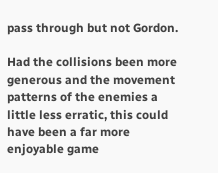pass through but not Gordon.

Had the collisions been more generous and the movement patterns of the enemies a little less erratic, this could have been a far more enjoyable game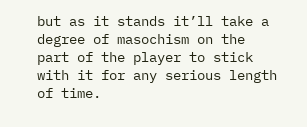but as it stands it’ll take a degree of masochism on the part of the player to stick with it for any serious length of time.